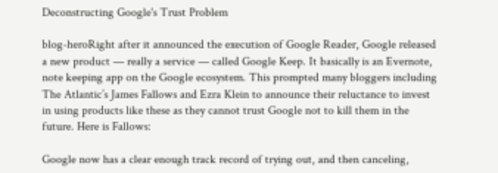Deconstructing Google's Trust Problem

blog-heroRight after it announced the execution of Google Reader, Google released a new product — really a service — called Google Keep. It basically is an Evernote, note keeping app on the Google ecosystem. This prompted many bloggers including The Atlantic’s James Fallows and Ezra Klein to announce their reluctance to invest in using products like these as they cannot trust Google not to kill them in the future. Here is Fallows:

Google now has a clear enough track record of trying out, and then canceling,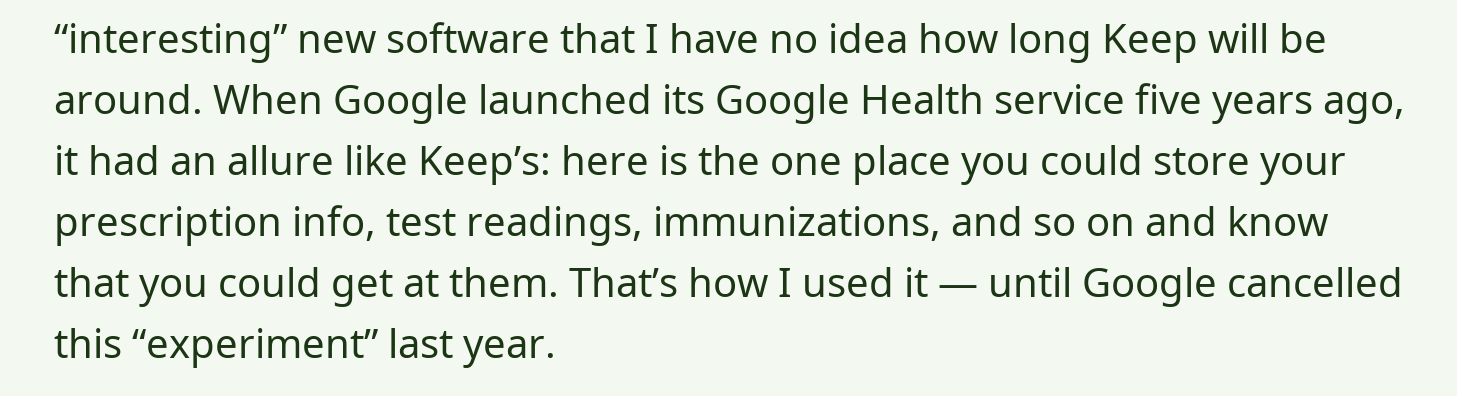“interesting” new software that I have no idea how long Keep will be around. When Google launched its Google Health service five years ago, it had an allure like Keep’s: here is the one place you could store your prescription info, test readings, immunizations, and so on and know that you could get at them. That’s how I used it — until Google cancelled this “experiment” last year.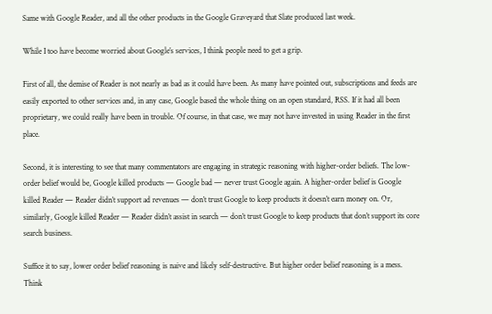Same with Google Reader, and all the other products in the Google Graveyard that Slate produced last week.

While I too have become worried about Google’s services, I think people need to get a grip.

First of all, the demise of Reader is not nearly as bad as it could have been. As many have pointed out, subscriptions and feeds are easily exported to other services and, in any case, Google based the whole thing on an open standard, RSS. If it had all been proprietary, we could really have been in trouble. Of course, in that case, we may not have invested in using Reader in the first place.

Second, it is interesting to see that many commentators are engaging in strategic reasoning with higher-order beliefs. The low-order belief would be, Google killed products — Google bad — never trust Google again. A higher-order belief is Google killed Reader — Reader didn’t support ad revenues — don’t trust Google to keep products it doesn’t earn money on. Or, similarly, Google killed Reader — Reader didn’t assist in search — don’t trust Google to keep products that don’t support its core search business.

Suffice it to say, lower order belief reasoning is naive and likely self-destructive. But higher order belief reasoning is a mess. Think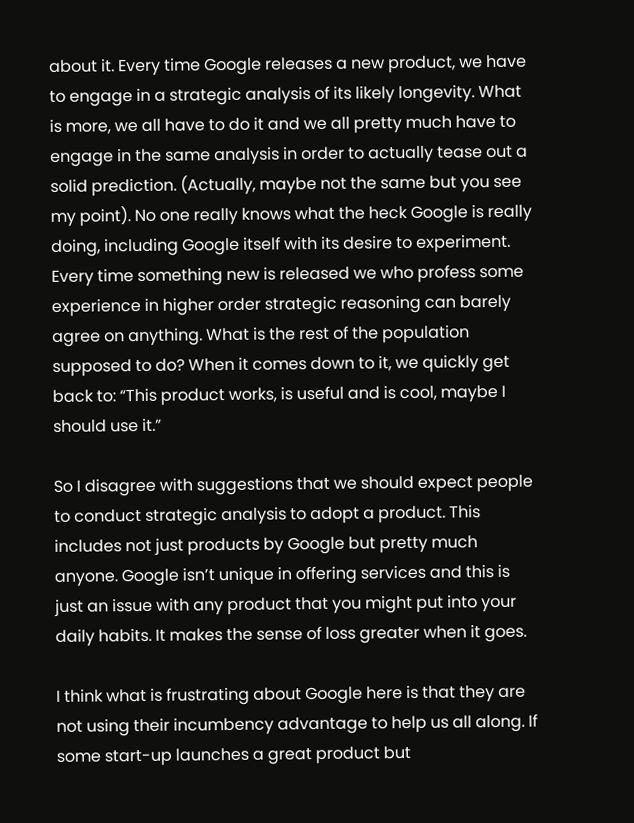about it. Every time Google releases a new product, we have to engage in a strategic analysis of its likely longevity. What is more, we all have to do it and we all pretty much have to engage in the same analysis in order to actually tease out a solid prediction. (Actually, maybe not the same but you see my point). No one really knows what the heck Google is really doing, including Google itself with its desire to experiment. Every time something new is released we who profess some experience in higher order strategic reasoning can barely agree on anything. What is the rest of the population supposed to do? When it comes down to it, we quickly get back to: “This product works, is useful and is cool, maybe I should use it.”

So I disagree with suggestions that we should expect people to conduct strategic analysis to adopt a product. This includes not just products by Google but pretty much anyone. Google isn’t unique in offering services and this is just an issue with any product that you might put into your daily habits. It makes the sense of loss greater when it goes.

I think what is frustrating about Google here is that they are not using their incumbency advantage to help us all along. If some start-up launches a great product but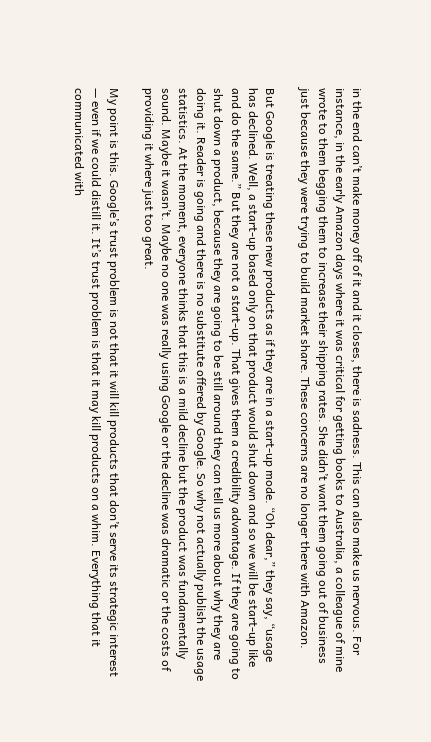in the end can’t make money off of it and it closes, there is sadness. This can also make us nervous. For instance, in the early Amazon days where it was critical for getting books to Australia, a colleague of mine wrote to them begging them to increase their shipping rates. She didn’t want them going out of business just because they were trying to build market share. These concerns are no longer there with Amazon.

But Google is treating these new products as if they are in a start-up mode. “Oh dear,” they say, “usage has declined. Well, a start-up based only on that product would shut down and so we will be start-up like and do the same.” But they are not a start-up. That gives them a credibility advantage. If they are going to shut down a product, because they are going to be still around they can tell us more about why they are doing it. Reader is going and there is no substitute offered by Google. So why not actually publish the usage statistics. At the moment, everyone thinks that this is a mild decline but the product was fundamentally sound. Maybe it wasn’t. Maybe no one was really using Google or the decline was dramatic or the costs of providing it where just too great.

My point is this. Google’s trust problem is not that it will kill products that don’t serve its strategic interest — even if we could distill it. It’s trust problem is that it may kill products on a whim. Everything that it communicated with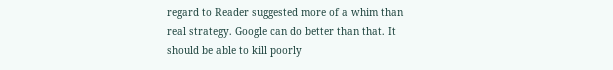regard to Reader suggested more of a whim than real strategy. Google can do better than that. It should be able to kill poorly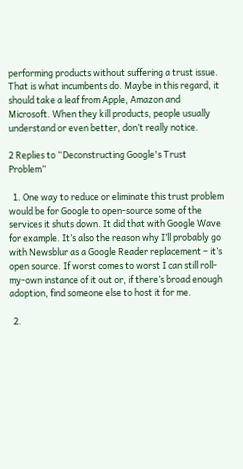performing products without suffering a trust issue. That is what incumbents do. Maybe in this regard, it should take a leaf from Apple, Amazon and Microsoft. When they kill products, people usually understand or even better, don’t really notice.

2 Replies to “Deconstructing Google's Trust Problem”

  1. One way to reduce or eliminate this trust problem would be for Google to open-source some of the services it shuts down. It did that with Google Wave for example. It’s also the reason why I’ll probably go with Newsblur as a Google Reader replacement – it’s open source. If worst comes to worst I can still roll-my-own instance of it out or, if there’s broad enough adoption, find someone else to host it for me.

  2.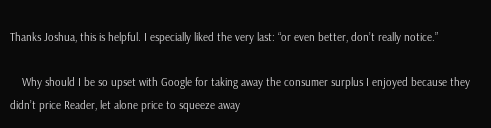Thanks Joshua, this is helpful. I especially liked the very last: “or even better, don’t really notice.”

    Why should I be so upset with Google for taking away the consumer surplus I enjoyed because they didn’t price Reader, let alone price to squeeze away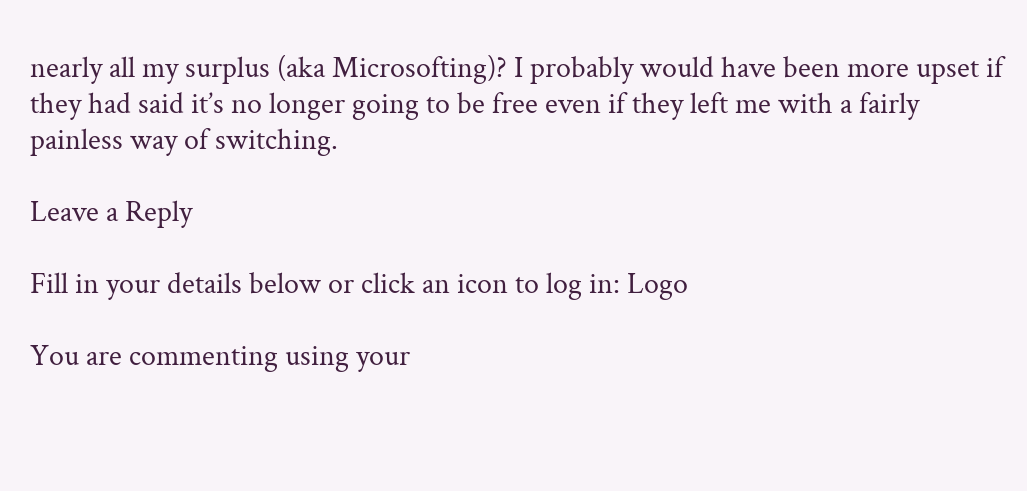nearly all my surplus (aka Microsofting)? I probably would have been more upset if they had said it’s no longer going to be free even if they left me with a fairly painless way of switching.

Leave a Reply

Fill in your details below or click an icon to log in: Logo

You are commenting using your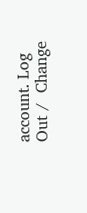account. Log Out /  Change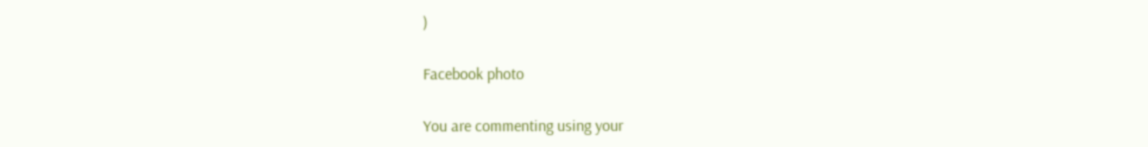)

Facebook photo

You are commenting using your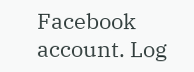Facebook account. Log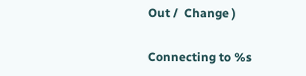Out /  Change )

Connecting to %s